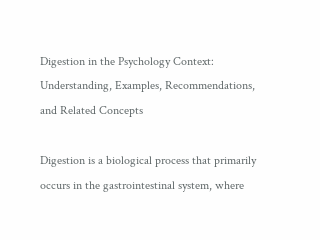Digestion in the Psychology Context: Understanding, Examples, Recommendations, and Related Concepts

Digestion is a biological process that primarily occurs in the gastrointestinal system, where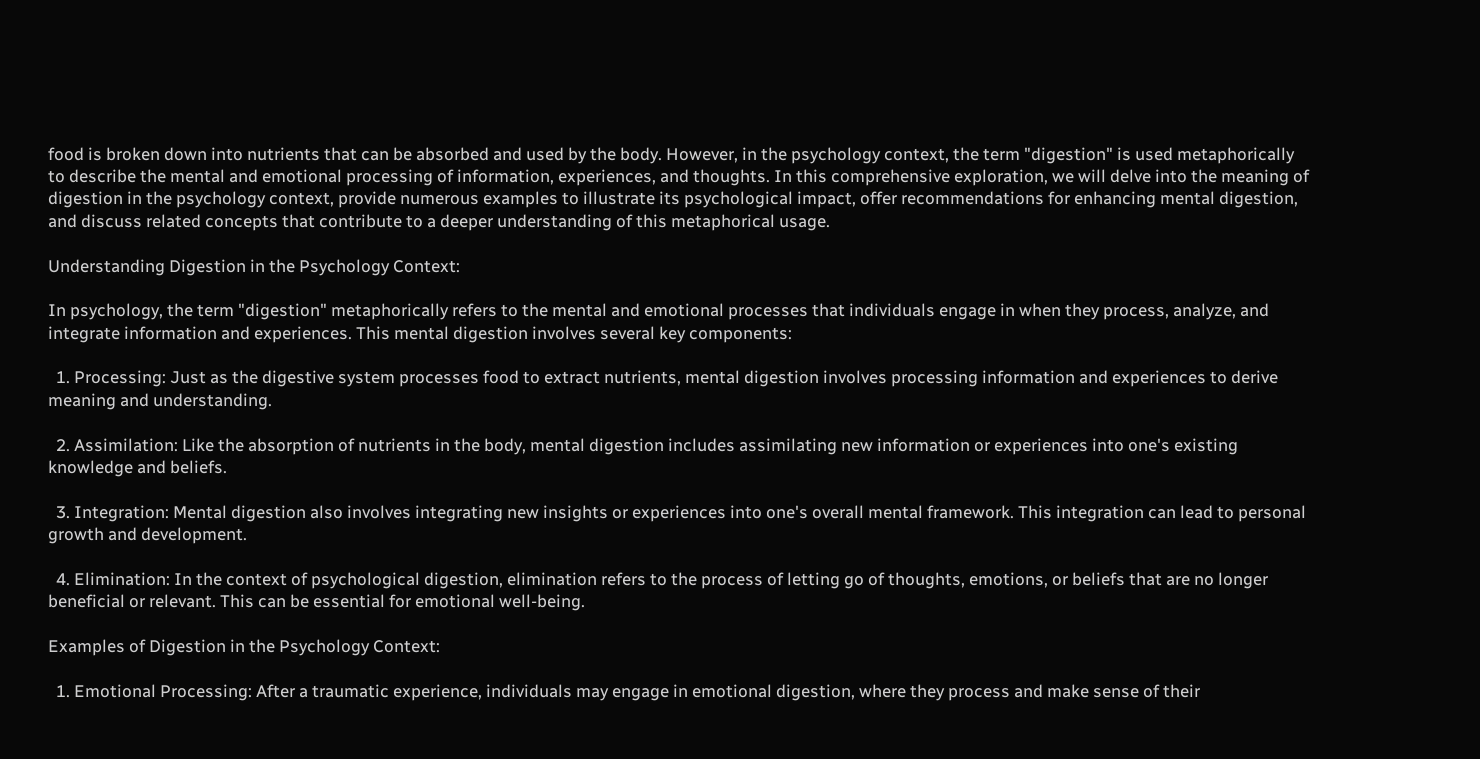food is broken down into nutrients that can be absorbed and used by the body. However, in the psychology context, the term "digestion" is used metaphorically to describe the mental and emotional processing of information, experiences, and thoughts. In this comprehensive exploration, we will delve into the meaning of digestion in the psychology context, provide numerous examples to illustrate its psychological impact, offer recommendations for enhancing mental digestion, and discuss related concepts that contribute to a deeper understanding of this metaphorical usage.

Understanding Digestion in the Psychology Context:

In psychology, the term "digestion" metaphorically refers to the mental and emotional processes that individuals engage in when they process, analyze, and integrate information and experiences. This mental digestion involves several key components:

  1. Processing: Just as the digestive system processes food to extract nutrients, mental digestion involves processing information and experiences to derive meaning and understanding.

  2. Assimilation: Like the absorption of nutrients in the body, mental digestion includes assimilating new information or experiences into one's existing knowledge and beliefs.

  3. Integration: Mental digestion also involves integrating new insights or experiences into one's overall mental framework. This integration can lead to personal growth and development.

  4. Elimination: In the context of psychological digestion, elimination refers to the process of letting go of thoughts, emotions, or beliefs that are no longer beneficial or relevant. This can be essential for emotional well-being.

Examples of Digestion in the Psychology Context:

  1. Emotional Processing: After a traumatic experience, individuals may engage in emotional digestion, where they process and make sense of their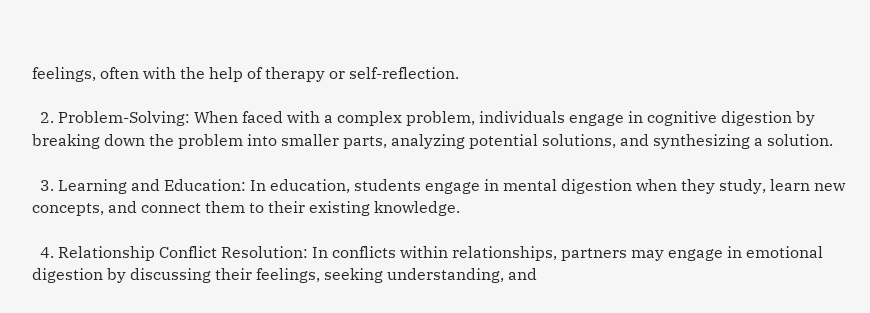feelings, often with the help of therapy or self-reflection.

  2. Problem-Solving: When faced with a complex problem, individuals engage in cognitive digestion by breaking down the problem into smaller parts, analyzing potential solutions, and synthesizing a solution.

  3. Learning and Education: In education, students engage in mental digestion when they study, learn new concepts, and connect them to their existing knowledge.

  4. Relationship Conflict Resolution: In conflicts within relationships, partners may engage in emotional digestion by discussing their feelings, seeking understanding, and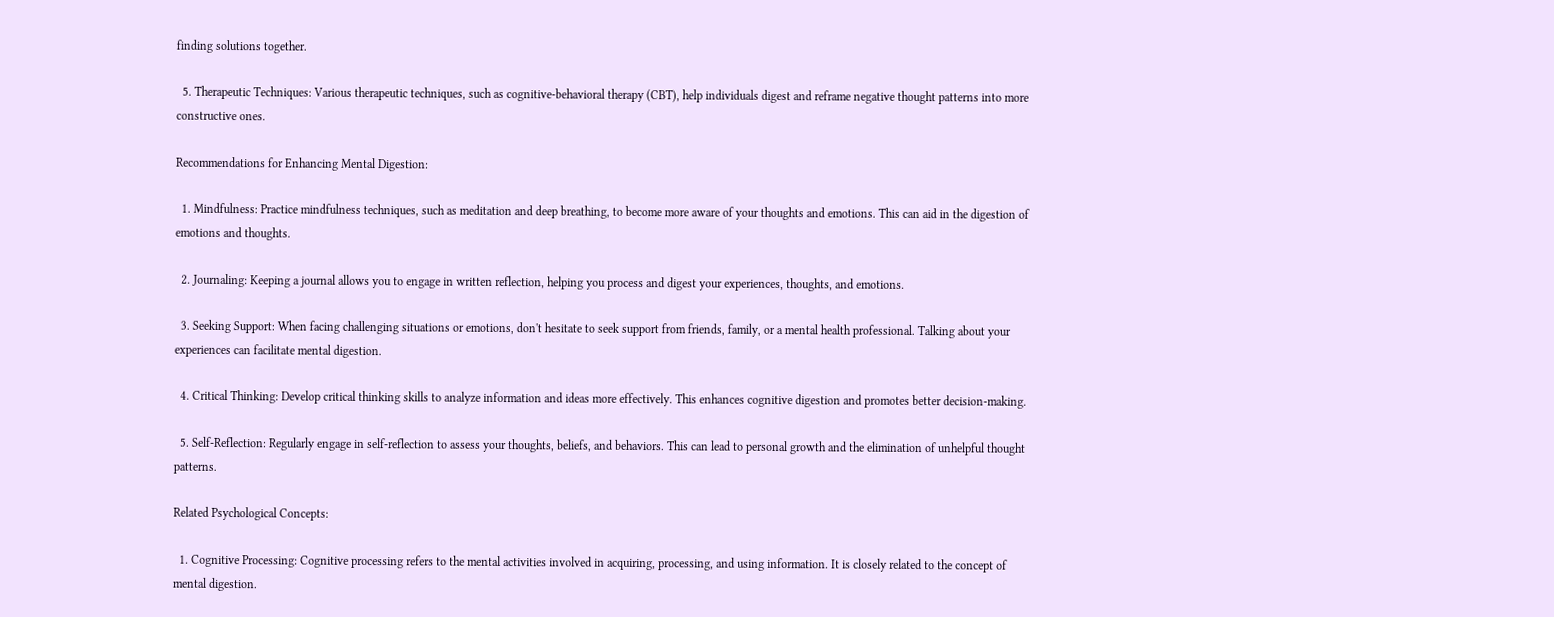finding solutions together.

  5. Therapeutic Techniques: Various therapeutic techniques, such as cognitive-behavioral therapy (CBT), help individuals digest and reframe negative thought patterns into more constructive ones.

Recommendations for Enhancing Mental Digestion:

  1. Mindfulness: Practice mindfulness techniques, such as meditation and deep breathing, to become more aware of your thoughts and emotions. This can aid in the digestion of emotions and thoughts.

  2. Journaling: Keeping a journal allows you to engage in written reflection, helping you process and digest your experiences, thoughts, and emotions.

  3. Seeking Support: When facing challenging situations or emotions, don't hesitate to seek support from friends, family, or a mental health professional. Talking about your experiences can facilitate mental digestion.

  4. Critical Thinking: Develop critical thinking skills to analyze information and ideas more effectively. This enhances cognitive digestion and promotes better decision-making.

  5. Self-Reflection: Regularly engage in self-reflection to assess your thoughts, beliefs, and behaviors. This can lead to personal growth and the elimination of unhelpful thought patterns.

Related Psychological Concepts:

  1. Cognitive Processing: Cognitive processing refers to the mental activities involved in acquiring, processing, and using information. It is closely related to the concept of mental digestion.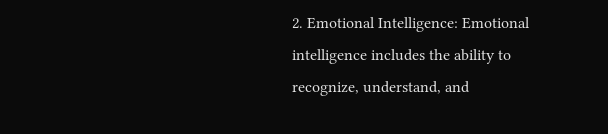2. Emotional Intelligence: Emotional intelligence includes the ability to recognize, understand, and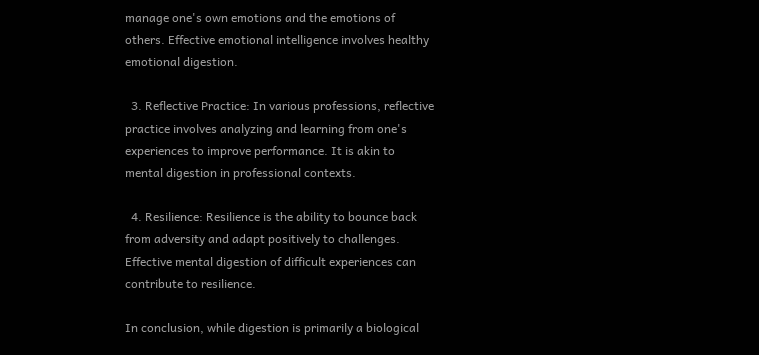manage one's own emotions and the emotions of others. Effective emotional intelligence involves healthy emotional digestion.

  3. Reflective Practice: In various professions, reflective practice involves analyzing and learning from one's experiences to improve performance. It is akin to mental digestion in professional contexts.

  4. Resilience: Resilience is the ability to bounce back from adversity and adapt positively to challenges. Effective mental digestion of difficult experiences can contribute to resilience.

In conclusion, while digestion is primarily a biological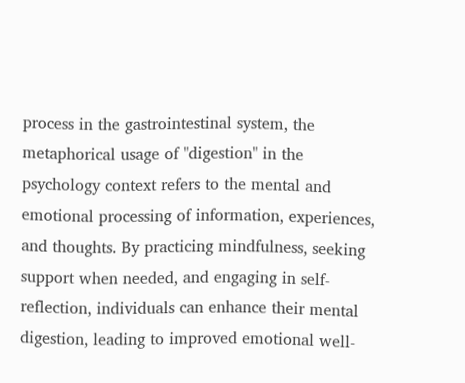process in the gastrointestinal system, the metaphorical usage of "digestion" in the psychology context refers to the mental and emotional processing of information, experiences, and thoughts. By practicing mindfulness, seeking support when needed, and engaging in self-reflection, individuals can enhance their mental digestion, leading to improved emotional well-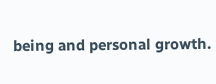being and personal growth.